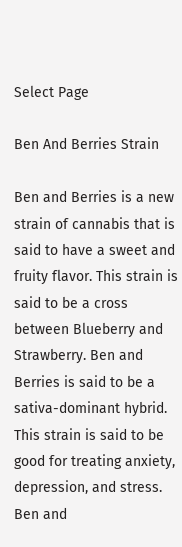Select Page

Ben And Berries Strain

Ben and Berries is a new strain of cannabis that is said to have a sweet and fruity flavor. This strain is said to be a cross between Blueberry and Strawberry. Ben and Berries is said to be a sativa-dominant hybrid. This strain is said to be good for treating anxiety, depression, and stress. Ben and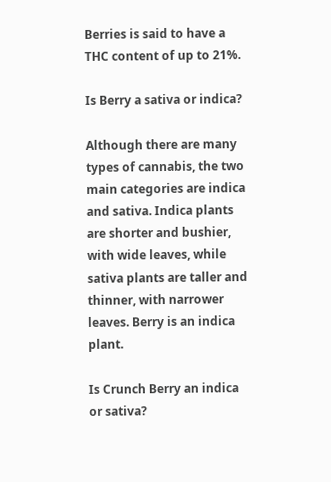Berries is said to have a THC content of up to 21%.

Is Berry a sativa or indica?

Although there are many types of cannabis, the two main categories are indica and sativa. Indica plants are shorter and bushier, with wide leaves, while sativa plants are taller and thinner, with narrower leaves. Berry is an indica plant.

Is Crunch Berry an indica or sativa?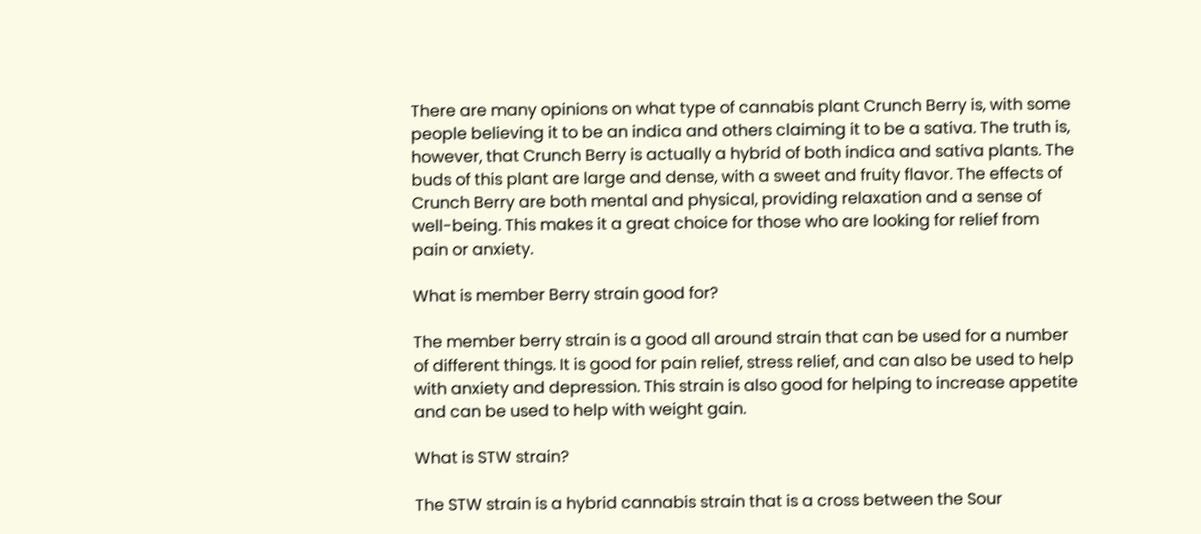There are many opinions on what type of cannabis plant Crunch Berry is, with some people believing it to be an indica and others claiming it to be a sativa. The truth is, however, that Crunch Berry is actually a hybrid of both indica and sativa plants. The buds of this plant are large and dense, with a sweet and fruity flavor. The effects of Crunch Berry are both mental and physical, providing relaxation and a sense of well-being. This makes it a great choice for those who are looking for relief from pain or anxiety.

What is member Berry strain good for?

The member berry strain is a good all around strain that can be used for a number of different things. It is good for pain relief, stress relief, and can also be used to help with anxiety and depression. This strain is also good for helping to increase appetite and can be used to help with weight gain.

What is STW strain?

The STW strain is a hybrid cannabis strain that is a cross between the Sour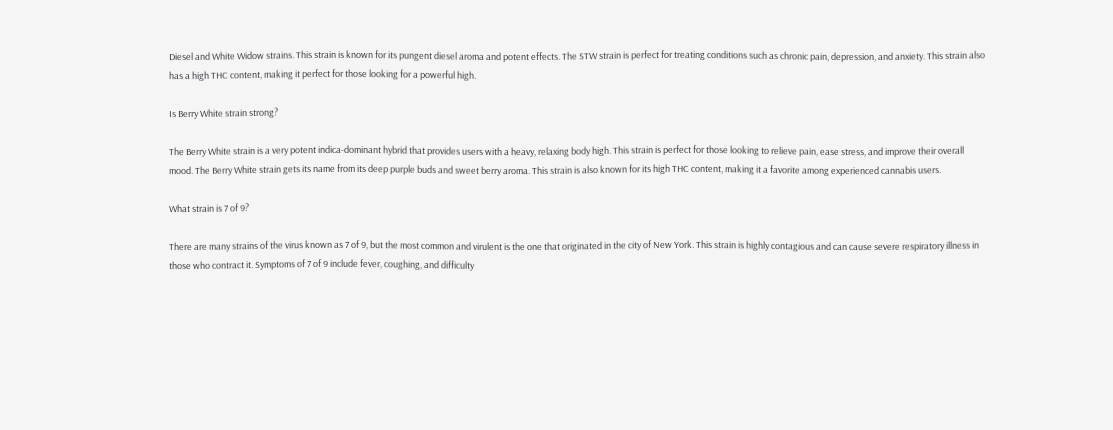Diesel and White Widow strains. This strain is known for its pungent diesel aroma and potent effects. The STW strain is perfect for treating conditions such as chronic pain, depression, and anxiety. This strain also has a high THC content, making it perfect for those looking for a powerful high.

Is Berry White strain strong?

The Berry White strain is a very potent indica-dominant hybrid that provides users with a heavy, relaxing body high. This strain is perfect for those looking to relieve pain, ease stress, and improve their overall mood. The Berry White strain gets its name from its deep purple buds and sweet berry aroma. This strain is also known for its high THC content, making it a favorite among experienced cannabis users.

What strain is 7 of 9?

There are many strains of the virus known as 7 of 9, but the most common and virulent is the one that originated in the city of New York. This strain is highly contagious and can cause severe respiratory illness in those who contract it. Symptoms of 7 of 9 include fever, coughing, and difficulty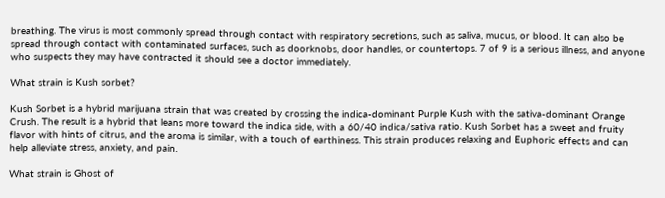breathing. The virus is most commonly spread through contact with respiratory secretions, such as saliva, mucus, or blood. It can also be spread through contact with contaminated surfaces, such as doorknobs, door handles, or countertops. 7 of 9 is a serious illness, and anyone who suspects they may have contracted it should see a doctor immediately.

What strain is Kush sorbet?

Kush Sorbet is a hybrid marijuana strain that was created by crossing the indica-dominant Purple Kush with the sativa-dominant Orange Crush. The result is a hybrid that leans more toward the indica side, with a 60/40 indica/sativa ratio. Kush Sorbet has a sweet and fruity flavor with hints of citrus, and the aroma is similar, with a touch of earthiness. This strain produces relaxing and Euphoric effects and can help alleviate stress, anxiety, and pain.

What strain is Ghost of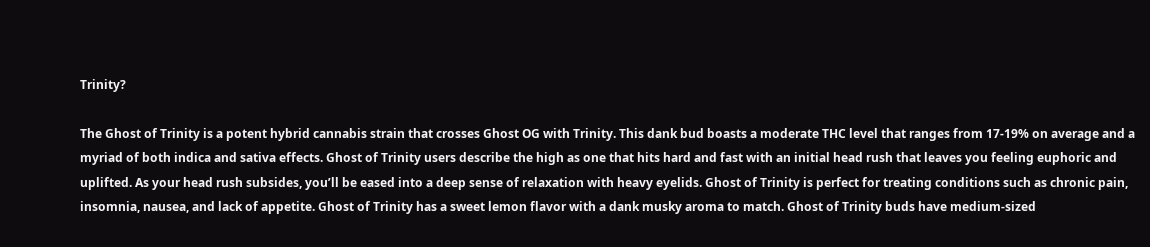Trinity?

The Ghost of Trinity is a potent hybrid cannabis strain that crosses Ghost OG with Trinity. This dank bud boasts a moderate THC level that ranges from 17-19% on average and a myriad of both indica and sativa effects. Ghost of Trinity users describe the high as one that hits hard and fast with an initial head rush that leaves you feeling euphoric and uplifted. As your head rush subsides, you’ll be eased into a deep sense of relaxation with heavy eyelids. Ghost of Trinity is perfect for treating conditions such as chronic pain, insomnia, nausea, and lack of appetite. Ghost of Trinity has a sweet lemon flavor with a dank musky aroma to match. Ghost of Trinity buds have medium-sized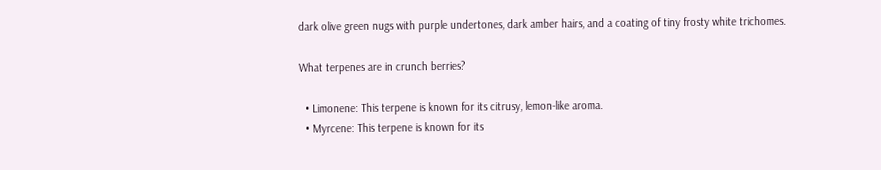dark olive green nugs with purple undertones, dark amber hairs, and a coating of tiny frosty white trichomes.

What terpenes are in crunch berries?

  • Limonene: This terpene is known for its citrusy, lemon-like aroma.
  • Myrcene: This terpene is known for its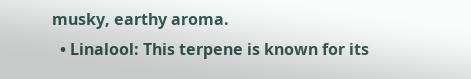musky, earthy aroma.
  • Linalool: This terpene is known for its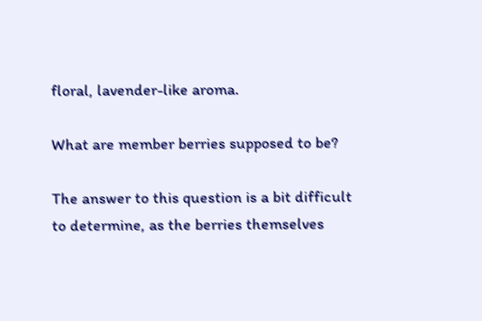floral, lavender-like aroma.

What are member berries supposed to be?

The answer to this question is a bit difficult to determine, as the berries themselves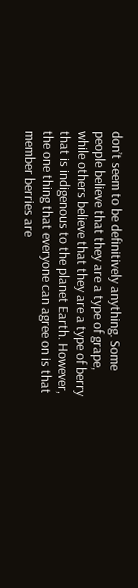don’t seem to be definitively anything. Some people believe that they are a type of grape, while others believe that they are a type of berry that is indigenous to the planet Earth. However, the one thing that everyone can agree on is that member berries are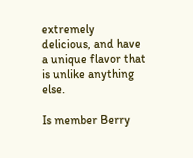extremely delicious, and have a unique flavor that is unlike anything else.

Is member Berry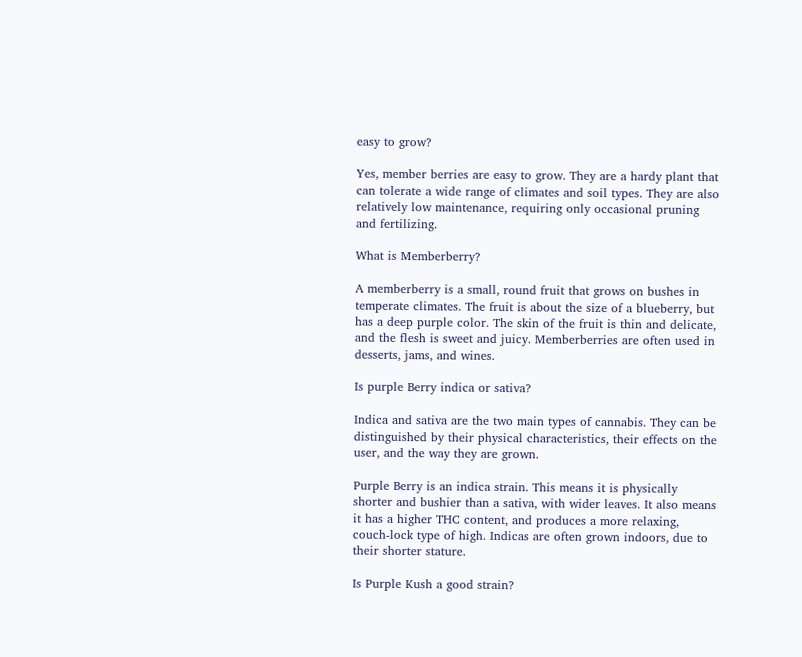easy to grow?

Yes, member berries are easy to grow. They are a hardy plant that can tolerate a wide range of climates and soil types. They are also relatively low maintenance, requiring only occasional pruning and fertilizing.

What is Memberberry?

A memberberry is a small, round fruit that grows on bushes in temperate climates. The fruit is about the size of a blueberry, but has a deep purple color. The skin of the fruit is thin and delicate, and the flesh is sweet and juicy. Memberberries are often used in desserts, jams, and wines.

Is purple Berry indica or sativa?

Indica and sativa are the two main types of cannabis. They can be distinguished by their physical characteristics, their effects on the user, and the way they are grown.

Purple Berry is an indica strain. This means it is physically shorter and bushier than a sativa, with wider leaves. It also means it has a higher THC content, and produces a more relaxing, couch-lock type of high. Indicas are often grown indoors, due to their shorter stature.

Is Purple Kush a good strain?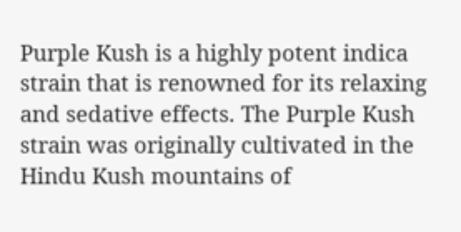Purple Kush is a highly potent indica strain that is renowned for its relaxing and sedative effects. The Purple Kush strain was originally cultivated in the Hindu Kush mountains of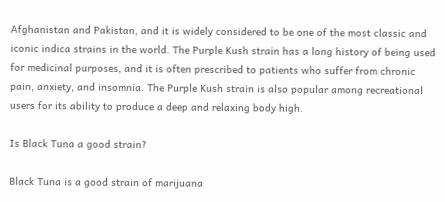Afghanistan and Pakistan, and it is widely considered to be one of the most classic and iconic indica strains in the world. The Purple Kush strain has a long history of being used for medicinal purposes, and it is often prescribed to patients who suffer from chronic pain, anxiety, and insomnia. The Purple Kush strain is also popular among recreational users for its ability to produce a deep and relaxing body high.

Is Black Tuna a good strain?

Black Tuna is a good strain of marijuana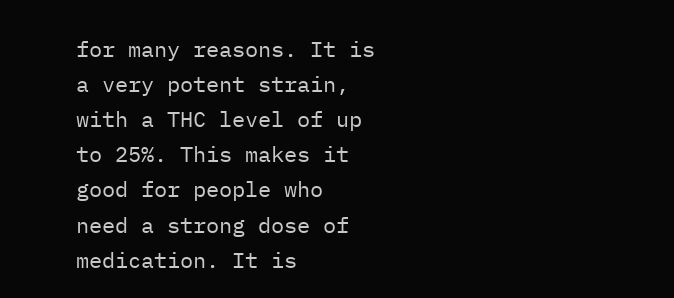for many reasons. It is a very potent strain, with a THC level of up to 25%. This makes it good for people who need a strong dose of medication. It is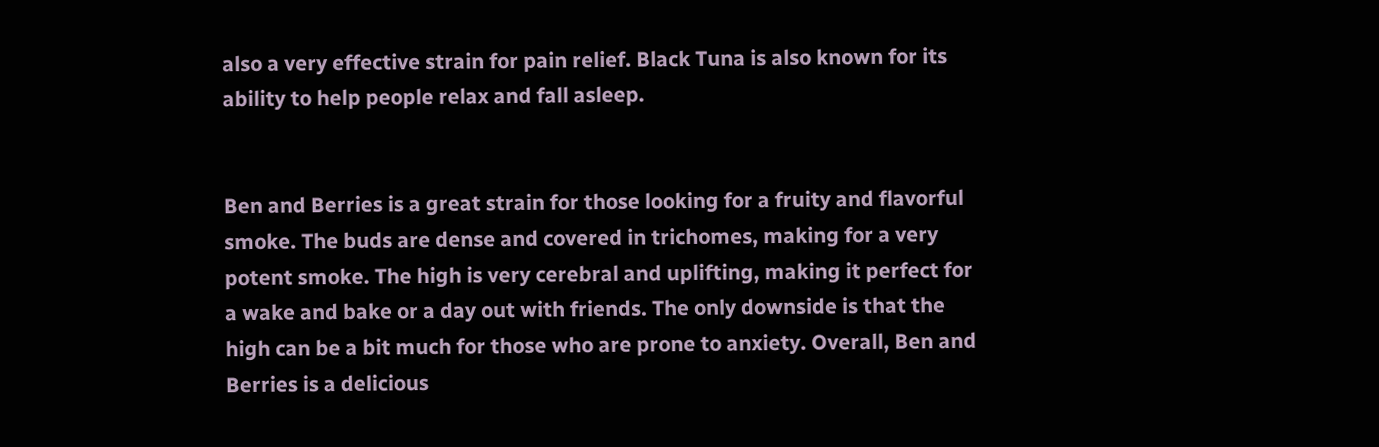also a very effective strain for pain relief. Black Tuna is also known for its ability to help people relax and fall asleep.


Ben and Berries is a great strain for those looking for a fruity and flavorful smoke. The buds are dense and covered in trichomes, making for a very potent smoke. The high is very cerebral and uplifting, making it perfect for a wake and bake or a day out with friends. The only downside is that the high can be a bit much for those who are prone to anxiety. Overall, Ben and Berries is a delicious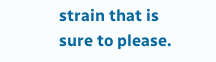strain that is sure to please.